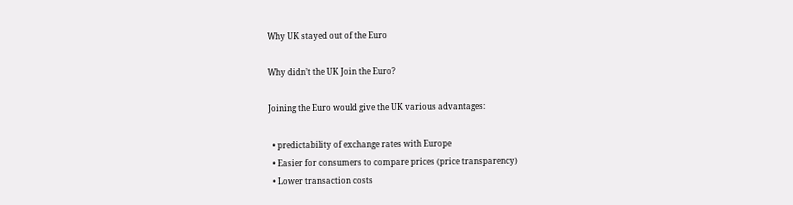Why UK stayed out of the Euro

Why didn’t the UK Join the Euro?

Joining the Euro would give the UK various advantages:

  • predictability of exchange rates with Europe
  • Easier for consumers to compare prices (price transparency)
  • Lower transaction costs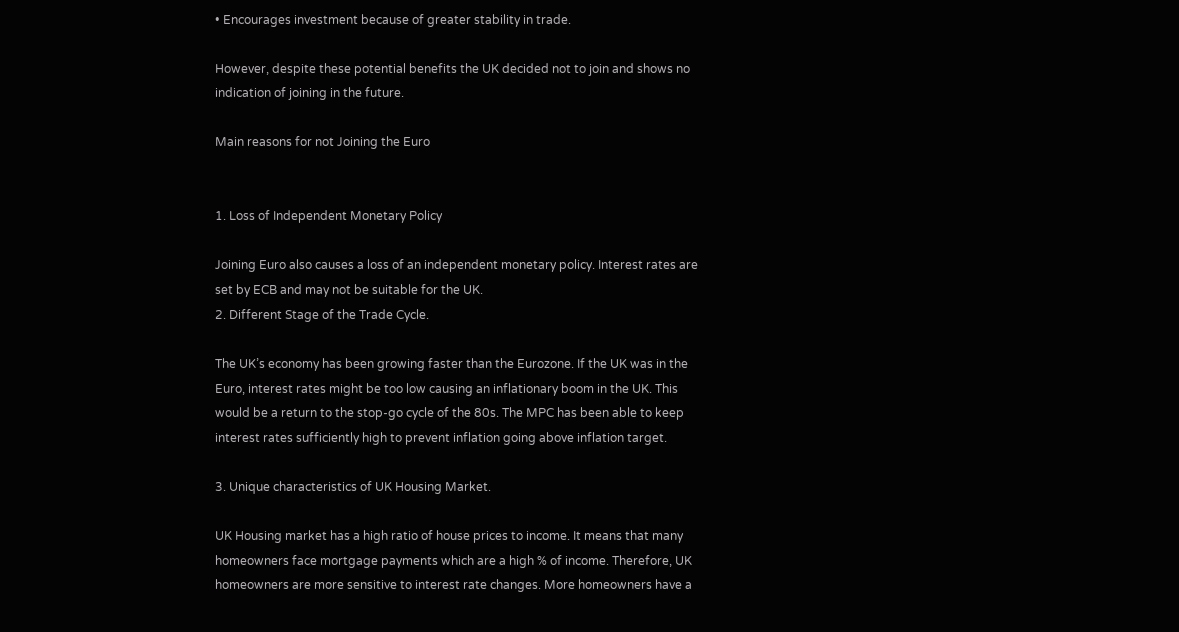• Encourages investment because of greater stability in trade.

However, despite these potential benefits the UK decided not to join and shows no indication of joining in the future.

Main reasons for not Joining the Euro


1. Loss of Independent Monetary Policy

Joining Euro also causes a loss of an independent monetary policy. Interest rates are set by ECB and may not be suitable for the UK.
2. Different Stage of the Trade Cycle.

The UK’s economy has been growing faster than the Eurozone. If the UK was in the Euro, interest rates might be too low causing an inflationary boom in the UK. This would be a return to the stop-go cycle of the 80s. The MPC has been able to keep interest rates sufficiently high to prevent inflation going above inflation target.

3. Unique characteristics of UK Housing Market.

UK Housing market has a high ratio of house prices to income. It means that many homeowners face mortgage payments which are a high % of income. Therefore, UK homeowners are more sensitive to interest rate changes. More homeowners have a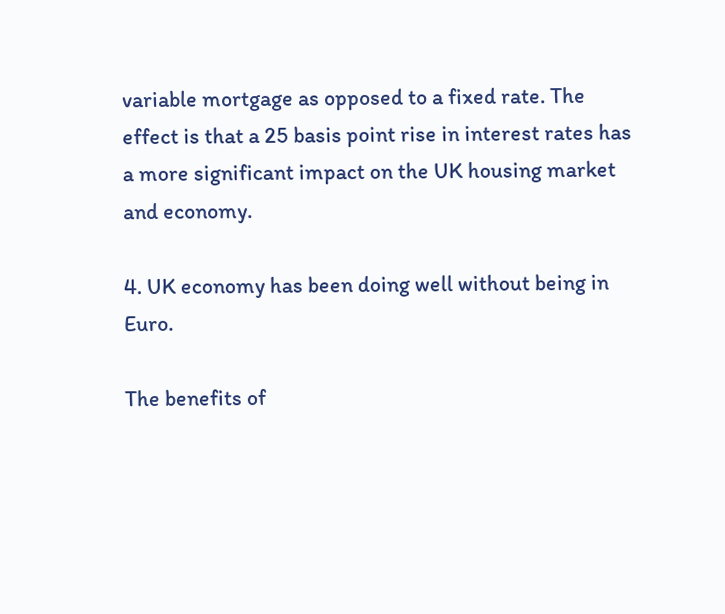variable mortgage as opposed to a fixed rate. The effect is that a 25 basis point rise in interest rates has a more significant impact on the UK housing market and economy.

4. UK economy has been doing well without being in Euro.

The benefits of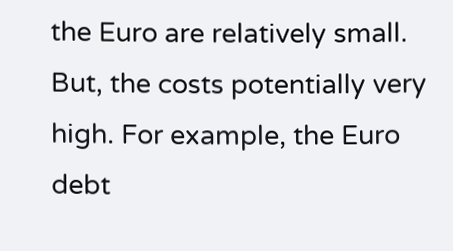the Euro are relatively small. But, the costs potentially very high. For example, the Euro debt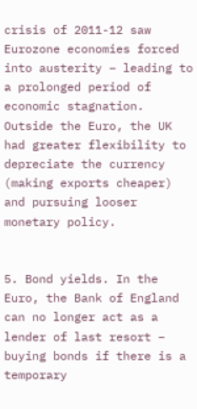crisis of 2011-12 saw Eurozone economies forced into austerity – leading to a prolonged period of economic stagnation. Outside the Euro, the UK had greater flexibility to depreciate the currency (making exports cheaper) and pursuing looser monetary policy.


5. Bond yields. In the Euro, the Bank of England can no longer act as a lender of last resort – buying bonds if there is a temporary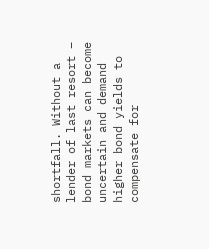shortfall. Without a lender of last resort – bond markets can become uncertain and demand higher bond yields to compensate for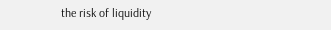the risk of liquidity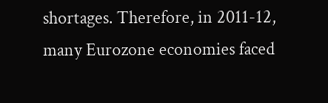shortages. Therefore, in 2011-12, many Eurozone economies faced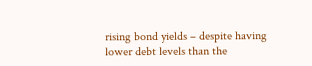rising bond yields – despite having lower debt levels than the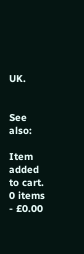UK.


See also:

Item added to cart.
0 items - £0.00